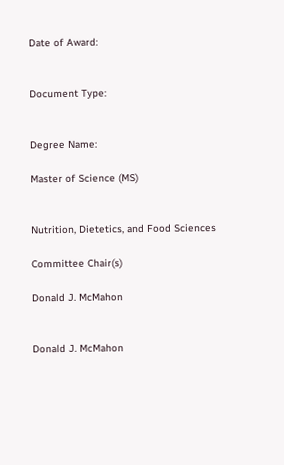Date of Award:


Document Type:


Degree Name:

Master of Science (MS)


Nutrition, Dietetics, and Food Sciences

Committee Chair(s)

Donald J. McMahon


Donald J. McMahon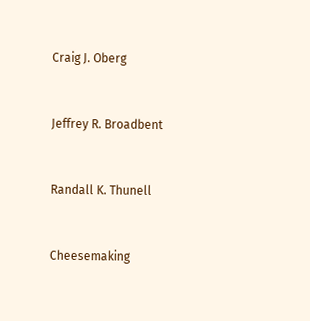Craig J. Oberg


Jeffrey R. Broadbent


Randall K. Thunell


Cheesemaking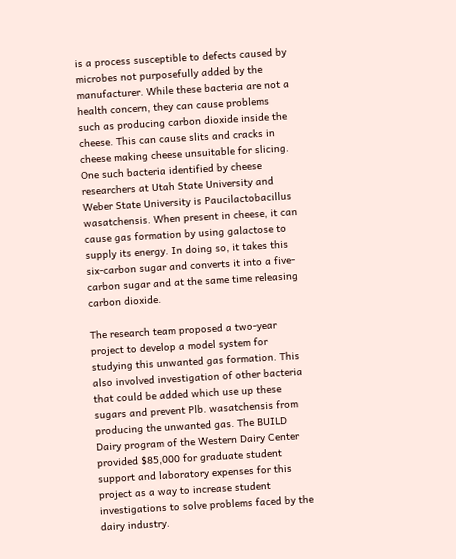is a process susceptible to defects caused by microbes not purposefully added by the manufacturer. While these bacteria are not a health concern, they can cause problems such as producing carbon dioxide inside the cheese. This can cause slits and cracks in cheese making cheese unsuitable for slicing. One such bacteria identified by cheese researchers at Utah State University and Weber State University is Paucilactobacillus wasatchensis. When present in cheese, it can cause gas formation by using galactose to supply its energy. In doing so, it takes this six-carbon sugar and converts it into a five-carbon sugar and at the same time releasing carbon dioxide.

The research team proposed a two-year project to develop a model system for studying this unwanted gas formation. This also involved investigation of other bacteria that could be added which use up these sugars and prevent Plb. wasatchensis from producing the unwanted gas. The BUILD Dairy program of the Western Dairy Center provided $85,000 for graduate student support and laboratory expenses for this project as a way to increase student investigations to solve problems faced by the dairy industry.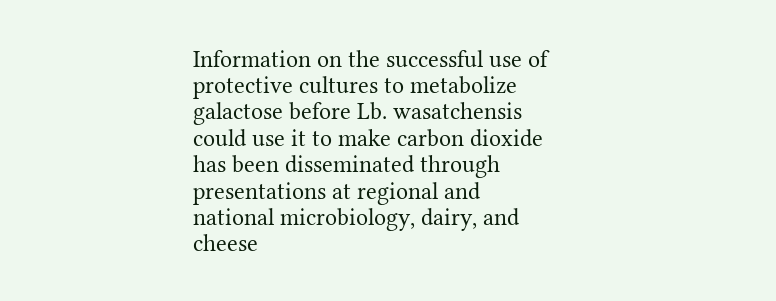Information on the successful use of protective cultures to metabolize galactose before Lb. wasatchensis could use it to make carbon dioxide has been disseminated through presentations at regional and national microbiology, dairy, and cheese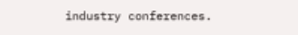industry conferences.